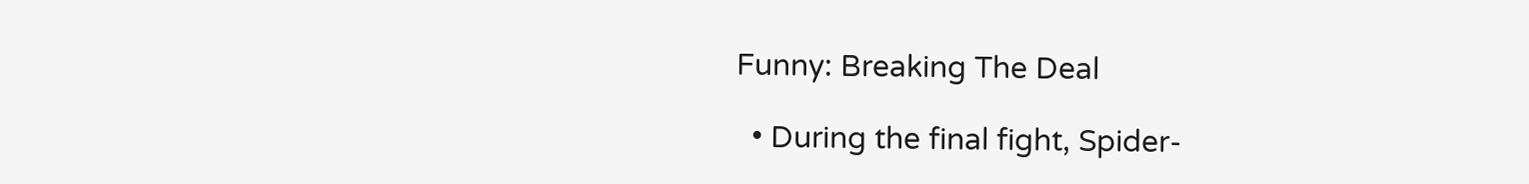Funny: Breaking The Deal

  • During the final fight, Spider-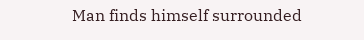Man finds himself surrounded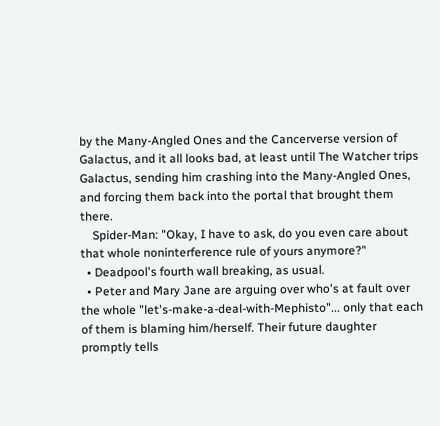by the Many-Angled Ones and the Cancerverse version of Galactus, and it all looks bad, at least until The Watcher trips Galactus, sending him crashing into the Many-Angled Ones, and forcing them back into the portal that brought them there.
    Spider-Man: "Okay, I have to ask, do you even care about that whole noninterference rule of yours anymore?"
  • Deadpool's fourth wall breaking, as usual.
  • Peter and Mary Jane are arguing over who's at fault over the whole "let's-make-a-deal-with-Mephisto"... only that each of them is blaming him/herself. Their future daughter promptly tells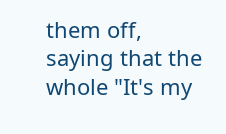them off, saying that the whole "It's my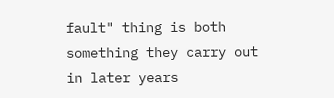fault" thing is both something they carry out in later years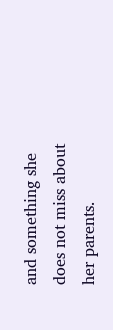and something she does not miss about her parents.